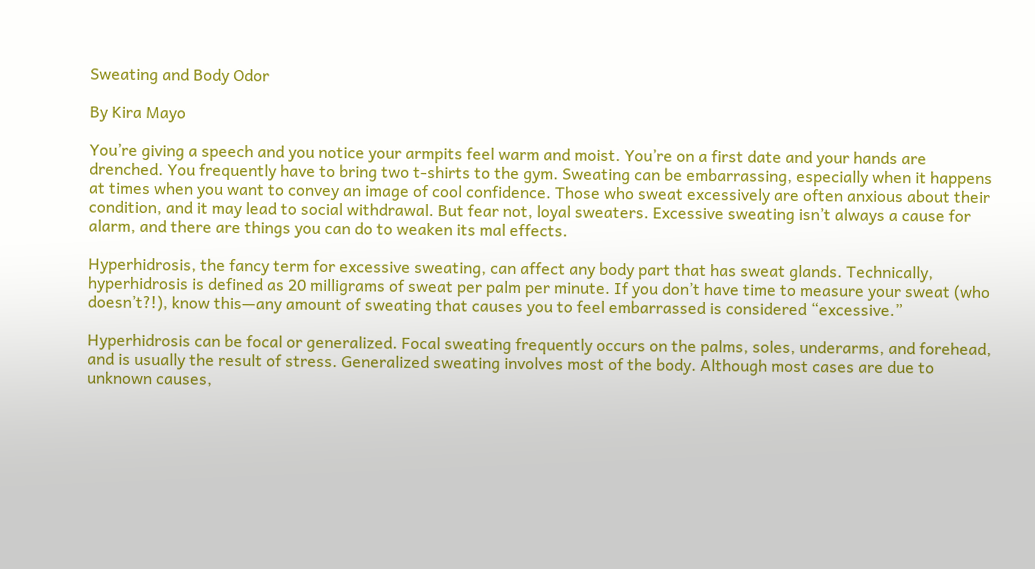Sweating and Body Odor

By Kira Mayo

You’re giving a speech and you notice your armpits feel warm and moist. You’re on a first date and your hands are drenched. You frequently have to bring two t-shirts to the gym. Sweating can be embarrassing, especially when it happens at times when you want to convey an image of cool confidence. Those who sweat excessively are often anxious about their condition, and it may lead to social withdrawal. But fear not, loyal sweaters. Excessive sweating isn’t always a cause for alarm, and there are things you can do to weaken its mal effects.

Hyperhidrosis, the fancy term for excessive sweating, can affect any body part that has sweat glands. Technically, hyperhidrosis is defined as 20 milligrams of sweat per palm per minute. If you don’t have time to measure your sweat (who doesn’t?!), know this—any amount of sweating that causes you to feel embarrassed is considered “excessive.”

Hyperhidrosis can be focal or generalized. Focal sweating frequently occurs on the palms, soles, underarms, and forehead, and is usually the result of stress. Generalized sweating involves most of the body. Although most cases are due to unknown causes,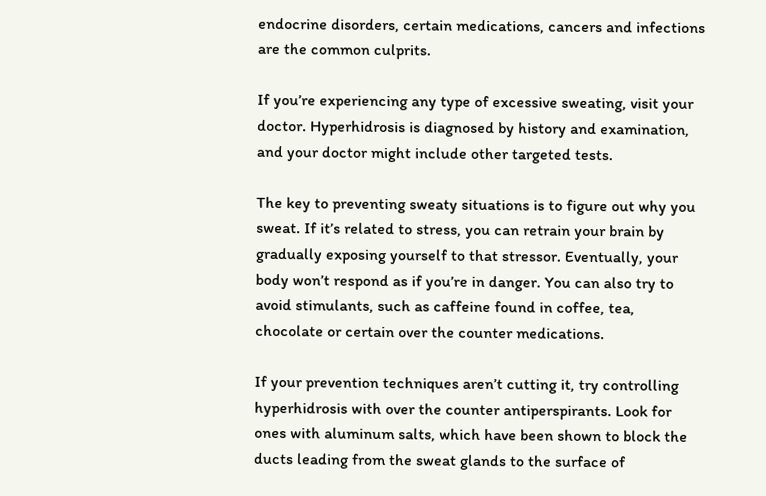endocrine disorders, certain medications, cancers and infections are the common culprits.

If you’re experiencing any type of excessive sweating, visit your doctor. Hyperhidrosis is diagnosed by history and examination, and your doctor might include other targeted tests.

The key to preventing sweaty situations is to figure out why you sweat. If it’s related to stress, you can retrain your brain by gradually exposing yourself to that stressor. Eventually, your body won’t respond as if you’re in danger. You can also try to avoid stimulants, such as caffeine found in coffee, tea, chocolate or certain over the counter medications.

If your prevention techniques aren’t cutting it, try controlling hyperhidrosis with over the counter antiperspirants. Look for ones with aluminum salts, which have been shown to block the ducts leading from the sweat glands to the surface of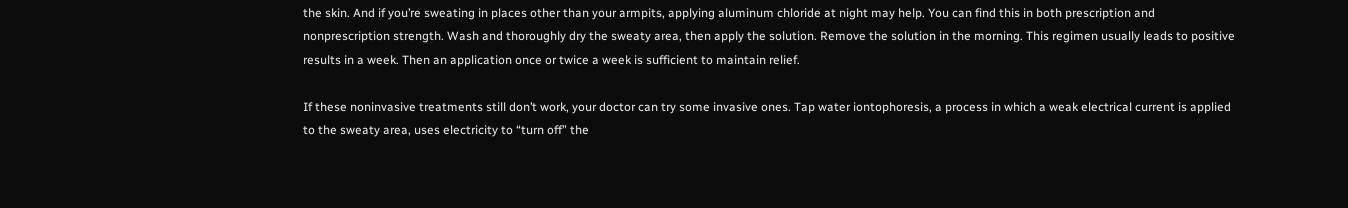the skin. And if you’re sweating in places other than your armpits, applying aluminum chloride at night may help. You can find this in both prescription and nonprescription strength. Wash and thoroughly dry the sweaty area, then apply the solution. Remove the solution in the morning. This regimen usually leads to positive results in a week. Then an application once or twice a week is sufficient to maintain relief.

If these noninvasive treatments still don’t work, your doctor can try some invasive ones. Tap water iontophoresis, a process in which a weak electrical current is applied to the sweaty area, uses electricity to “turn off” the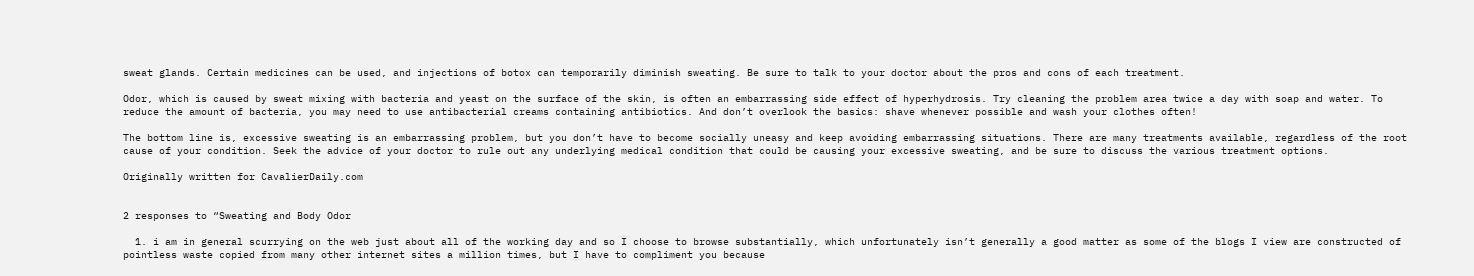sweat glands. Certain medicines can be used, and injections of botox can temporarily diminish sweating. Be sure to talk to your doctor about the pros and cons of each treatment.

Odor, which is caused by sweat mixing with bacteria and yeast on the surface of the skin, is often an embarrassing side effect of hyperhydrosis. Try cleaning the problem area twice a day with soap and water. To reduce the amount of bacteria, you may need to use antibacterial creams containing antibiotics. And don’t overlook the basics: shave whenever possible and wash your clothes often!

The bottom line is, excessive sweating is an embarrassing problem, but you don’t have to become socially uneasy and keep avoiding embarrassing situations. There are many treatments available, regardless of the root cause of your condition. Seek the advice of your doctor to rule out any underlying medical condition that could be causing your excessive sweating, and be sure to discuss the various treatment options.

Originally written for CavalierDaily.com


2 responses to “Sweating and Body Odor

  1. i am in general scurrying on the web just about all of the working day and so I choose to browse substantially, which unfortunately isn’t generally a good matter as some of the blogs I view are constructed of pointless waste copied from many other internet sites a million times, but I have to compliment you because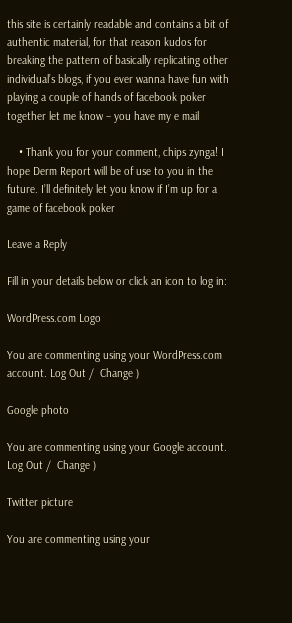this site is certainly readable and contains a bit of authentic material, for that reason kudos for breaking the pattern of basically replicating other individual’s blogs, if you ever wanna have fun with playing a couple of hands of facebook poker together let me know – you have my e mail

    • Thank you for your comment, chips zynga! I hope Derm Report will be of use to you in the future. I’ll definitely let you know if I’m up for a game of facebook poker

Leave a Reply

Fill in your details below or click an icon to log in:

WordPress.com Logo

You are commenting using your WordPress.com account. Log Out /  Change )

Google photo

You are commenting using your Google account. Log Out /  Change )

Twitter picture

You are commenting using your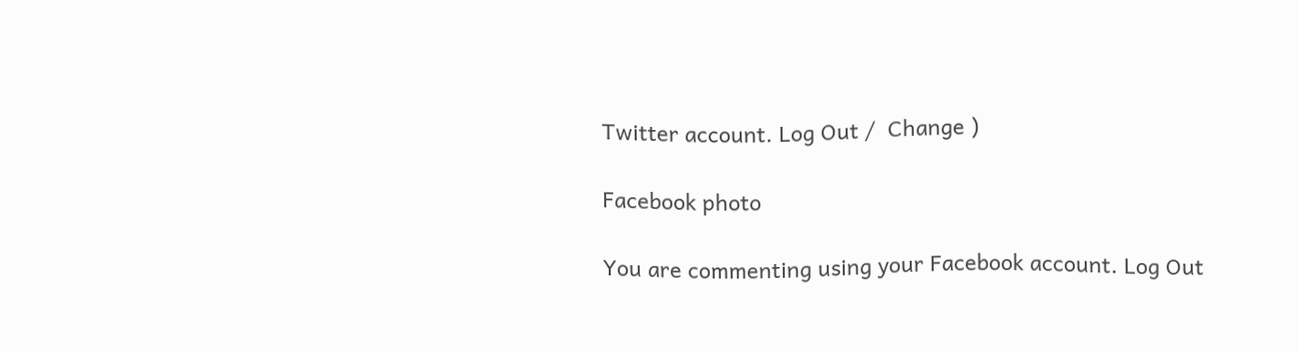Twitter account. Log Out /  Change )

Facebook photo

You are commenting using your Facebook account. Log Out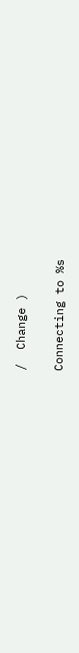/  Change )

Connecting to %s